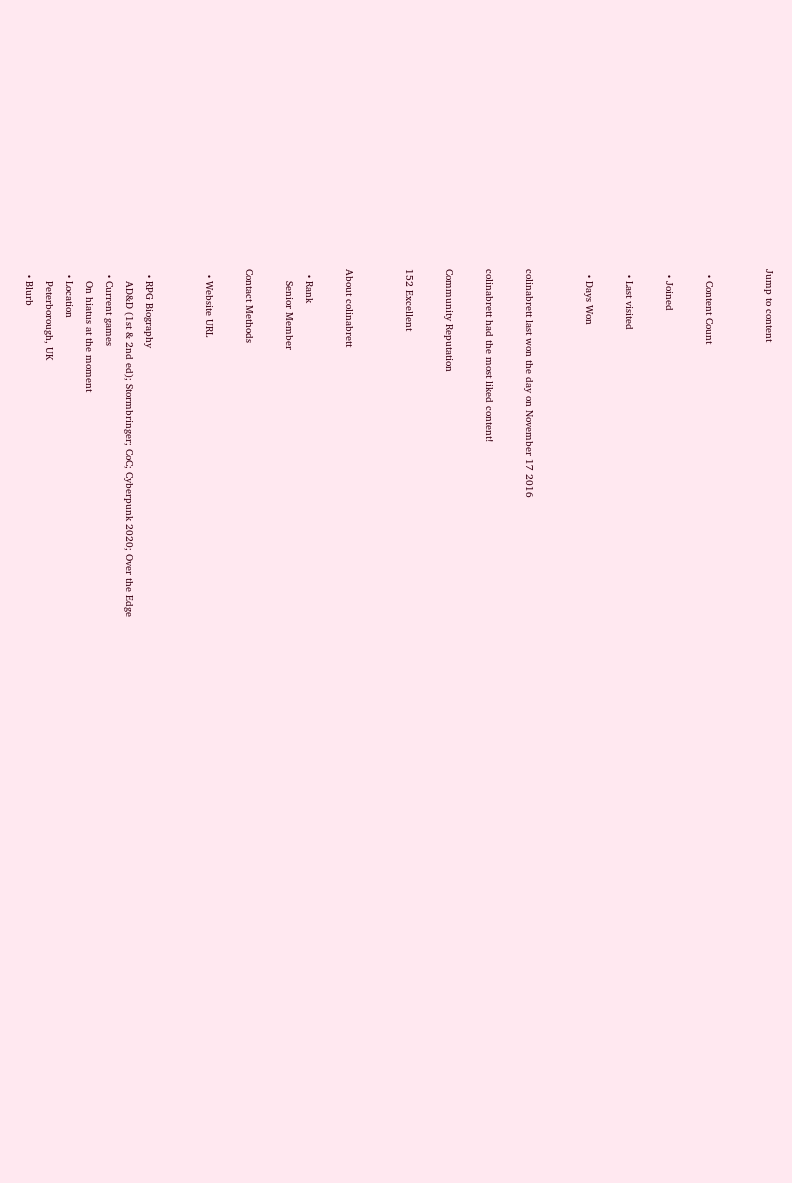Jump to content


  • Content Count

  • Joined

  • Last visited

  • Days Won


colinabrett last won the day on November 17 2016

colinabrett had the most liked content!

Community Reputation

152 Excellent


About colinabrett

  • Rank
    Senior Member

Contact Methods

  • Website URL


  • RPG Biography
    AD&D (1st & 2nd ed); Stormbringer; CoC; Cyberpunk 2020; Over the Edge
  • Current games
    On hiatus at the moment
  • Location
    Peterborough, UK
  • Blurb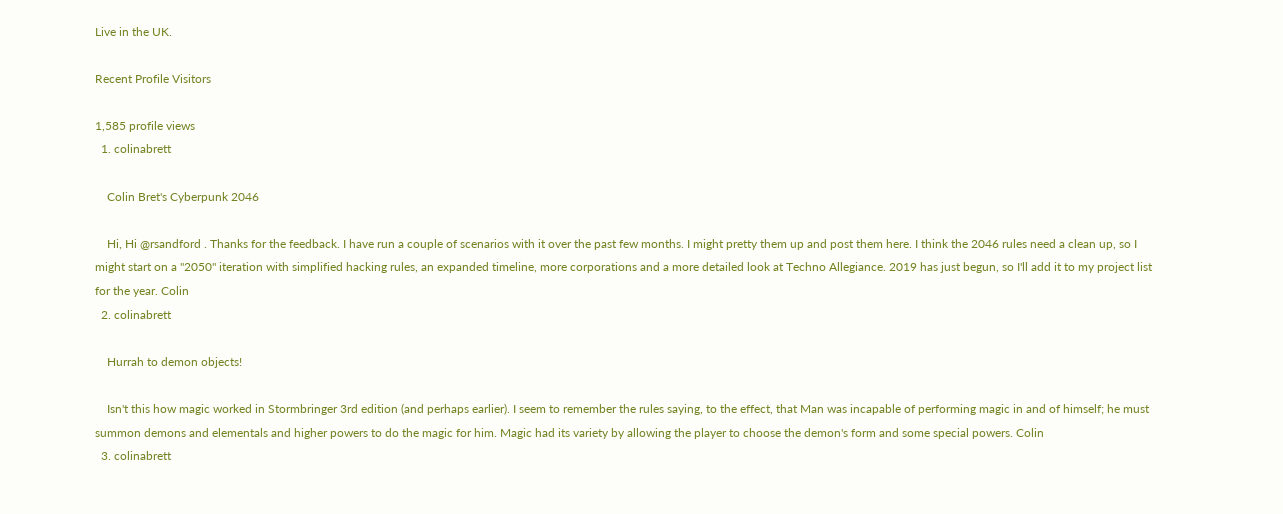Live in the UK.

Recent Profile Visitors

1,585 profile views
  1. colinabrett

    Colin Bret's Cyberpunk 2046

    Hi, Hi @rsandford . Thanks for the feedback. I have run a couple of scenarios with it over the past few months. I might pretty them up and post them here. I think the 2046 rules need a clean up, so I might start on a "2050" iteration with simplified hacking rules, an expanded timeline, more corporations and a more detailed look at Techno Allegiance. 2019 has just begun, so I'll add it to my project list for the year. Colin
  2. colinabrett

    Hurrah to demon objects!

    Isn't this how magic worked in Stormbringer 3rd edition (and perhaps earlier). I seem to remember the rules saying, to the effect, that Man was incapable of performing magic in and of himself; he must summon demons and elementals and higher powers to do the magic for him. Magic had its variety by allowing the player to choose the demon's form and some special powers. Colin
  3. colinabrett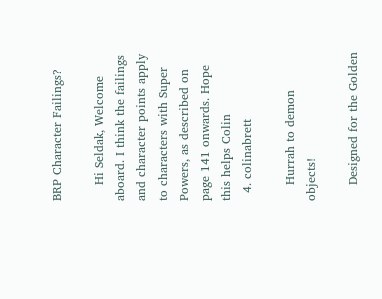BRP Character Failings?

    Hi Seldak, Welcome aboard. I think the failings and character points apply to characters with Super Powers, as described on page 141 onwards. Hope this helps Colin
  4. colinabrett

    Hurrah to demon objects!

    Designed for the Golden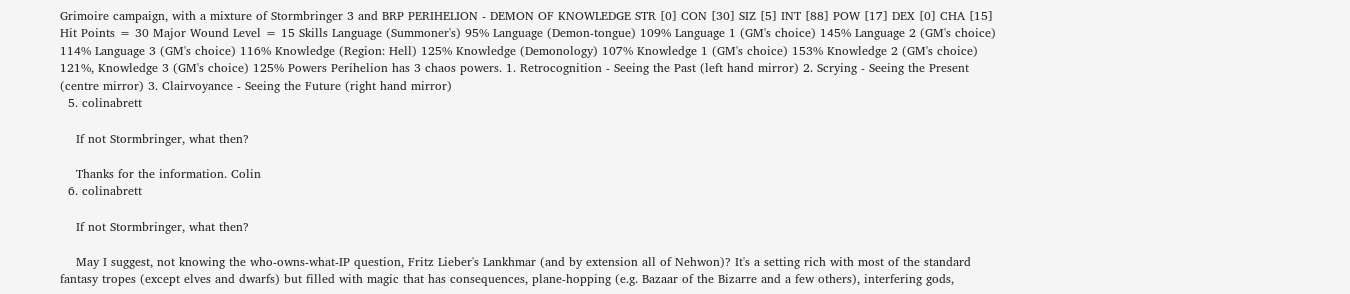Grimoire campaign, with a mixture of Stormbringer 3 and BRP PERIHELION - DEMON OF KNOWLEDGE STR [0] CON [30] SIZ [5] INT [88] POW [17] DEX [0] CHA [15] Hit Points = 30 Major Wound Level = 15 Skills Language (Summoner's) 95% Language (Demon-tongue) 109% Language 1 (GM's choice) 145% Language 2 (GM's choice) 114% Language 3 (GM's choice) 116% Knowledge (Region: Hell) 125% Knowledge (Demonology) 107% Knowledge 1 (GM's choice) 153% Knowledge 2 (GM's choice) 121%, Knowledge 3 (GM's choice) 125% Powers Perihelion has 3 chaos powers. 1. Retrocognition - Seeing the Past (left hand mirror) 2. Scrying - Seeing the Present (centre mirror) 3. Clairvoyance - Seeing the Future (right hand mirror)
  5. colinabrett

    If not Stormbringer, what then?

    Thanks for the information. Colin
  6. colinabrett

    If not Stormbringer, what then?

    May I suggest, not knowing the who-owns-what-IP question, Fritz Lieber's Lankhmar (and by extension all of Nehwon)? It's a setting rich with most of the standard fantasy tropes (except elves and dwarfs) but filled with magic that has consequences, plane-hopping (e.g. Bazaar of the Bizarre and a few others), interfering gods,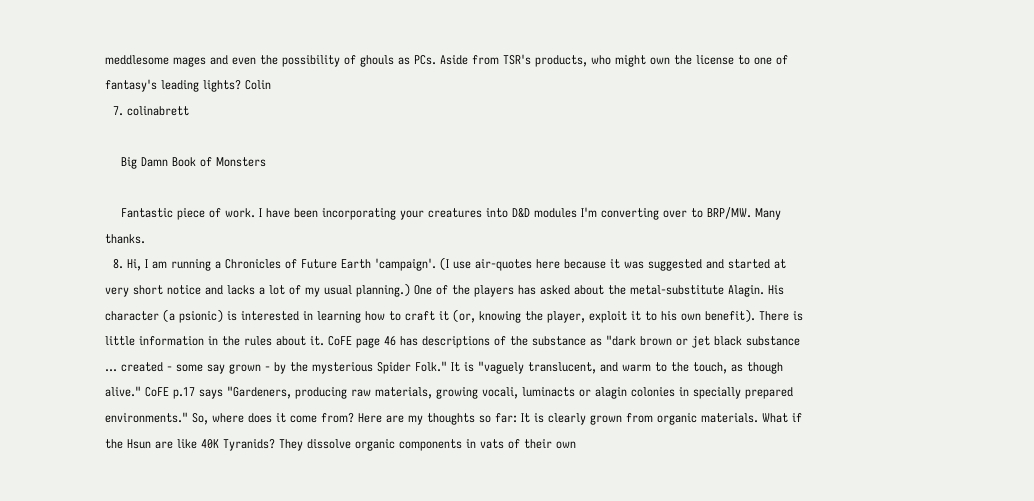meddlesome mages and even the possibility of ghouls as PCs. Aside from TSR's products, who might own the license to one of fantasy's leading lights? Colin
  7. colinabrett

    Big Damn Book of Monsters

    Fantastic piece of work. I have been incorporating your creatures into D&D modules I'm converting over to BRP/MW. Many thanks.
  8. Hi, I am running a Chronicles of Future Earth 'campaign'. (I use air-quotes here because it was suggested and started at very short notice and lacks a lot of my usual planning.) One of the players has asked about the metal-substitute Alagin. His character (a psionic) is interested in learning how to craft it (or, knowing the player, exploit it to his own benefit). There is little information in the rules about it. CoFE page 46 has descriptions of the substance as "dark brown or jet black substance ... created - some say grown - by the mysterious Spider Folk." It is "vaguely translucent, and warm to the touch, as though alive." CoFE p.17 says "Gardeners, producing raw materials, growing vocali, luminacts or alagin colonies in specially prepared environments." So, where does it come from? Here are my thoughts so far: It is clearly grown from organic materials. What if the Hsun are like 40K Tyranids? They dissolve organic components in vats of their own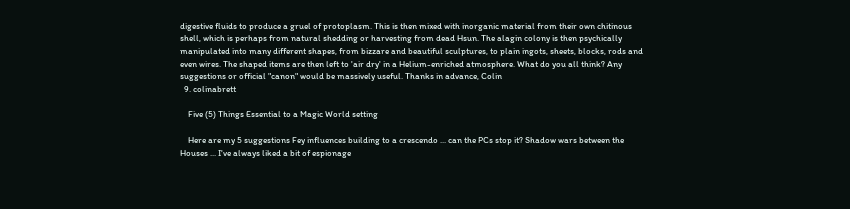digestive fluids to produce a gruel of protoplasm. This is then mixed with inorganic material from their own chitinous shell, which is perhaps from natural shedding or harvesting from dead Hsun. The alagin colony is then psychically manipulated into many different shapes, from bizzare and beautiful sculptures, to plain ingots, sheets, blocks, rods and even wires. The shaped items are then left to 'air dry' in a Helium-enriched atmosphere. What do you all think? Any suggestions or official "canon" would be massively useful. Thanks in advance, Colin
  9. colinabrett

    Five (5) Things Essential to a Magic World setting

    Here are my 5 suggestions Fey influences building to a crescendo ... can the PCs stop it? Shadow wars between the Houses ... I've always liked a bit of espionage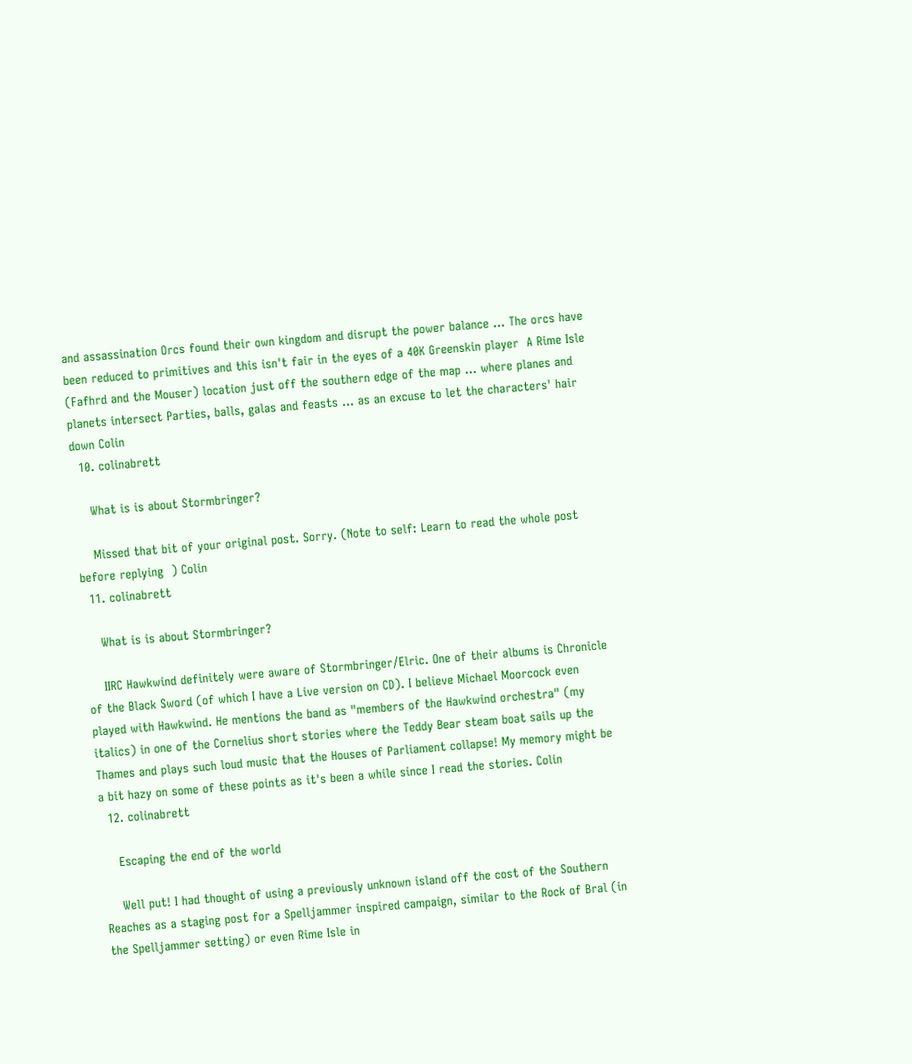and assassination Orcs found their own kingdom and disrupt the power balance ... The orcs have been reduced to primitives and this isn't fair in the eyes of a 40K Greenskin player  A Rime Isle (Fafhrd and the Mouser) location just off the southern edge of the map ... where planes and planets intersect Parties, balls, galas and feasts ... as an excuse to let the characters' hair down Colin
  10. colinabrett

    What is is about Stormbringer?

    Missed that bit of your original post. Sorry. (Note to self: Learn to read the whole post before replying  ) Colin
  11. colinabrett

    What is is about Stormbringer?

    IIRC Hawkwind definitely were aware of Stormbringer/Elric. One of their albums is Chronicle of the Black Sword (of which I have a Live version on CD). I believe Michael Moorcock even played with Hawkwind. He mentions the band as "members of the Hawkwind orchestra" (my italics) in one of the Cornelius short stories where the Teddy Bear steam boat sails up the Thames and plays such loud music that the Houses of Parliament collapse! My memory might be a bit hazy on some of these points as it's been a while since I read the stories. Colin
  12. colinabrett

    Escaping the end of the world

    Well put! I had thought of using a previously unknown island off the cost of the Southern Reaches as a staging post for a Spelljammer inspired campaign, similar to the Rock of Bral (in the Spelljammer setting) or even Rime Isle in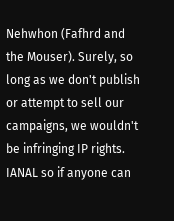Nehwhon (Fafhrd and the Mouser). Surely, so long as we don't publish or attempt to sell our campaigns, we wouldn't be infringing IP rights. IANAL so if anyone can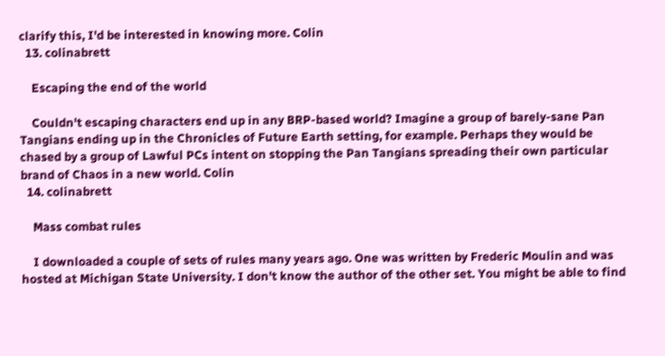clarify this, I'd be interested in knowing more. Colin
  13. colinabrett

    Escaping the end of the world

    Couldn't escaping characters end up in any BRP-based world? Imagine a group of barely-sane Pan Tangians ending up in the Chronicles of Future Earth setting, for example. Perhaps they would be chased by a group of Lawful PCs intent on stopping the Pan Tangians spreading their own particular brand of Chaos in a new world. Colin
  14. colinabrett

    Mass combat rules

    I downloaded a couple of sets of rules many years ago. One was written by Frederic Moulin and was hosted at Michigan State University. I don't know the author of the other set. You might be able to find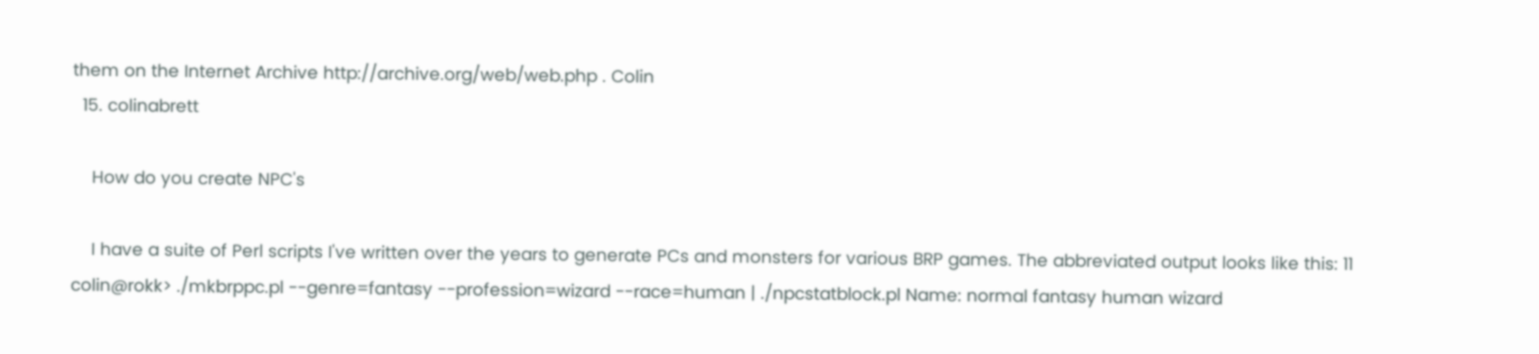them on the Internet Archive http://archive.org/web/web.php . Colin
  15. colinabrett

    How do you create NPC's

    I have a suite of Perl scripts I've written over the years to generate PCs and monsters for various BRP games. The abbreviated output looks like this: 11 colin@rokk> ./mkbrppc.pl --genre=fantasy --profession=wizard --race=human | ./npcstatblock.pl Name: normal fantasy human wizard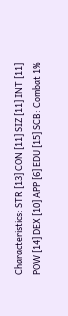Characteristics: STR [13] CON [11] SIZ [11] INT [11] POW [14] DEX [10] APP [6] EDU [15] SCB: Combat 1%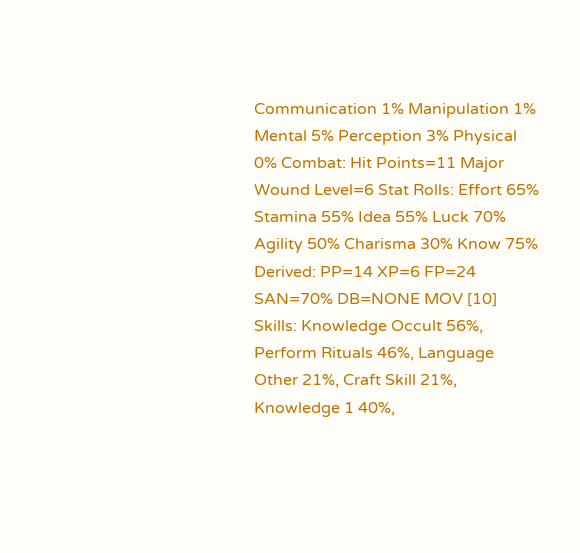Communication 1% Manipulation 1% Mental 5% Perception 3% Physical 0% Combat: Hit Points=11 Major Wound Level=6 Stat Rolls: Effort 65% Stamina 55% Idea 55% Luck 70% Agility 50% Charisma 30% Know 75% Derived: PP=14 XP=6 FP=24 SAN=70% DB=NONE MOV [10] Skills: Knowledge Occult 56%, Perform Rituals 46%, Language Other 21%, Craft Skill 21%, Knowledge 1 40%,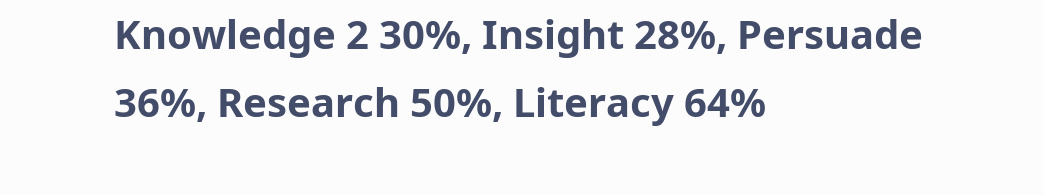Knowledge 2 30%, Insight 28%, Persuade 36%, Research 50%, Literacy 64%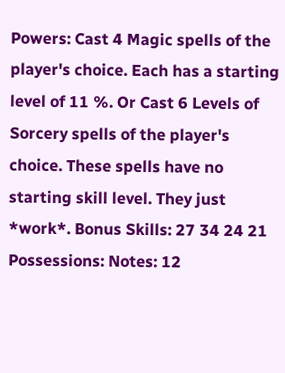Powers: Cast 4 Magic spells of the player's choice. Each has a starting level of 11 %. Or Cast 6 Levels of Sorcery spells of the player's choice. These spells have no starting skill level. They just *work*. Bonus Skills: 27 34 24 21 Possessions: Notes: 12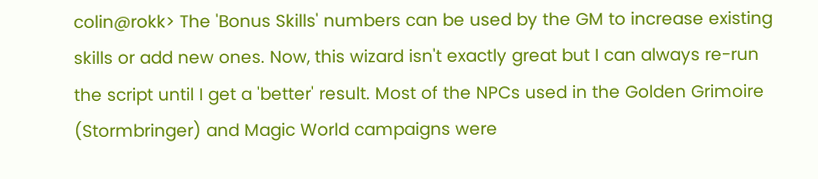colin@rokk> The 'Bonus Skills' numbers can be used by the GM to increase existing skills or add new ones. Now, this wizard isn't exactly great but I can always re-run the script until I get a 'better' result. Most of the NPCs used in the Golden Grimoire (Stormbringer) and Magic World campaigns were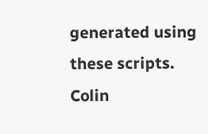generated using these scripts. Colin